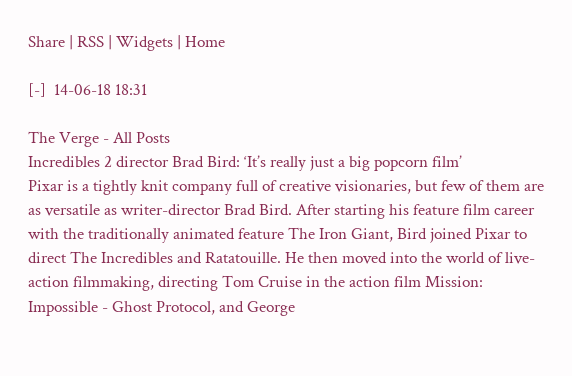Share | RSS | Widgets | Home

[-]  14-06-18 18:31

The Verge - All Posts
Incredibles 2 director Brad Bird: ‘It’s really just a big popcorn film’
Pixar is a tightly knit company full of creative visionaries, but few of them are as versatile as writer-director Brad Bird. After starting his feature film career with the traditionally animated feature The Iron Giant, Bird joined Pixar to direct The Incredibles and Ratatouille. He then moved into the world of live-action filmmaking, directing Tom Cruise in the action film Mission: Impossible - Ghost Protocol, and George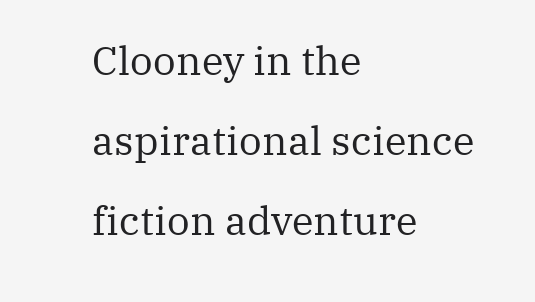Clooney in the aspirational science fiction adventure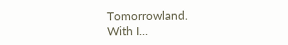Tomorrowland.
With I...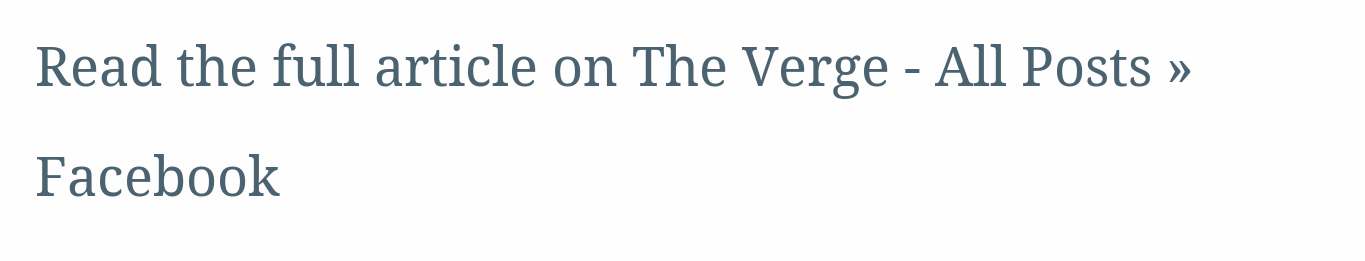Read the full article on The Verge - All Posts »
Facebook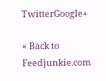TwitterGoogle+

« Back to Feedjunkie.com